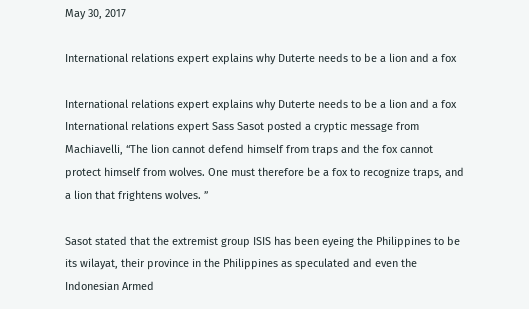May 30, 2017

International relations expert explains why Duterte needs to be a lion and a fox

International relations expert explains why Duterte needs to be a lion and a fox
International relations expert Sass Sasot posted a cryptic message from Machiavelli, “The lion cannot defend himself from traps and the fox cannot protect himself from wolves. One must therefore be a fox to recognize traps, and a lion that frightens wolves. ”

Sasot stated that the extremist group ISIS has been eyeing the Philippines to be its wilayat, their province in the Philippines as speculated and even the Indonesian Armed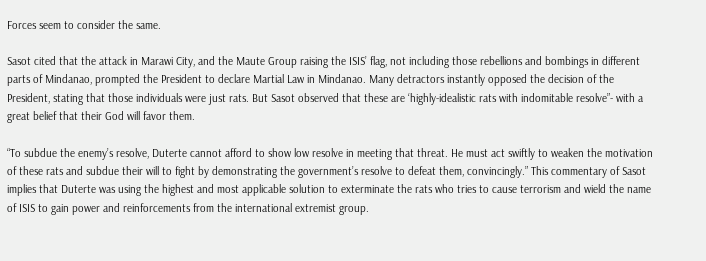Forces seem to consider the same.

Sasot cited that the attack in Marawi City, and the Maute Group raising the ISIS’ flag, not including those rebellions and bombings in different parts of Mindanao, prompted the President to declare Martial Law in Mindanao. Many detractors instantly opposed the decision of the President, stating that those individuals were just rats. But Sasot observed that these are ‘highly-idealistic rats with indomitable resolve”- with a great belief that their God will favor them.

“To subdue the enemy’s resolve, Duterte cannot afford to show low resolve in meeting that threat. He must act swiftly to weaken the motivation of these rats and subdue their will to fight by demonstrating the government’s resolve to defeat them, convincingly.” This commentary of Sasot implies that Duterte was using the highest and most applicable solution to exterminate the rats who tries to cause terrorism and wield the name of ISIS to gain power and reinforcements from the international extremist group.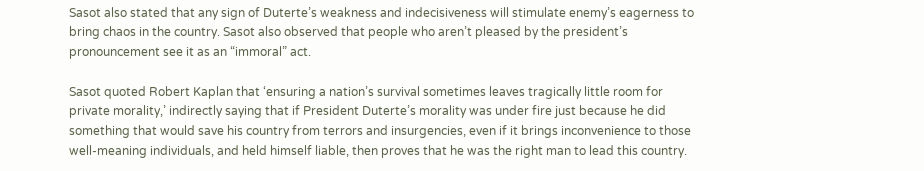Sasot also stated that any sign of Duterte’s weakness and indecisiveness will stimulate enemy’s eagerness to bring chaos in the country. Sasot also observed that people who aren’t pleased by the president’s pronouncement see it as an “immoral” act.

Sasot quoted Robert Kaplan that ‘ensuring a nation’s survival sometimes leaves tragically little room for private morality,’ indirectly saying that if President Duterte’s morality was under fire just because he did something that would save his country from terrors and insurgencies, even if it brings inconvenience to those well-meaning individuals, and held himself liable, then proves that he was the right man to lead this country.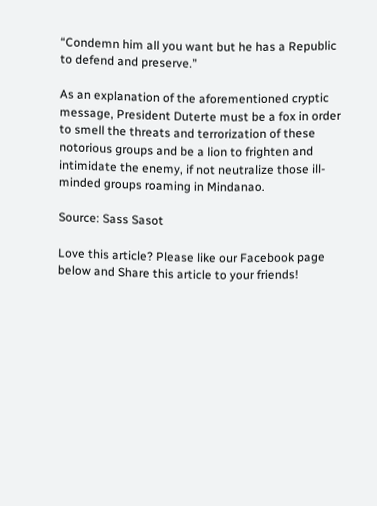“Condemn him all you want but he has a Republic to defend and preserve.”

As an explanation of the aforementioned cryptic message, President Duterte must be a fox in order to smell the threats and terrorization of these notorious groups and be a lion to frighten and intimidate the enemy, if not neutralize those ill-minded groups roaming in Mindanao.

Source: Sass Sasot

Love this article? Please like our Facebook page below and Share this article to your friends!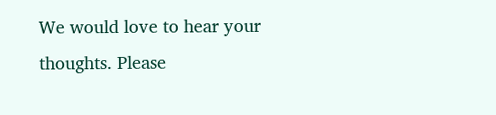We would love to hear your thoughts. Please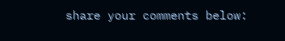share your comments below: